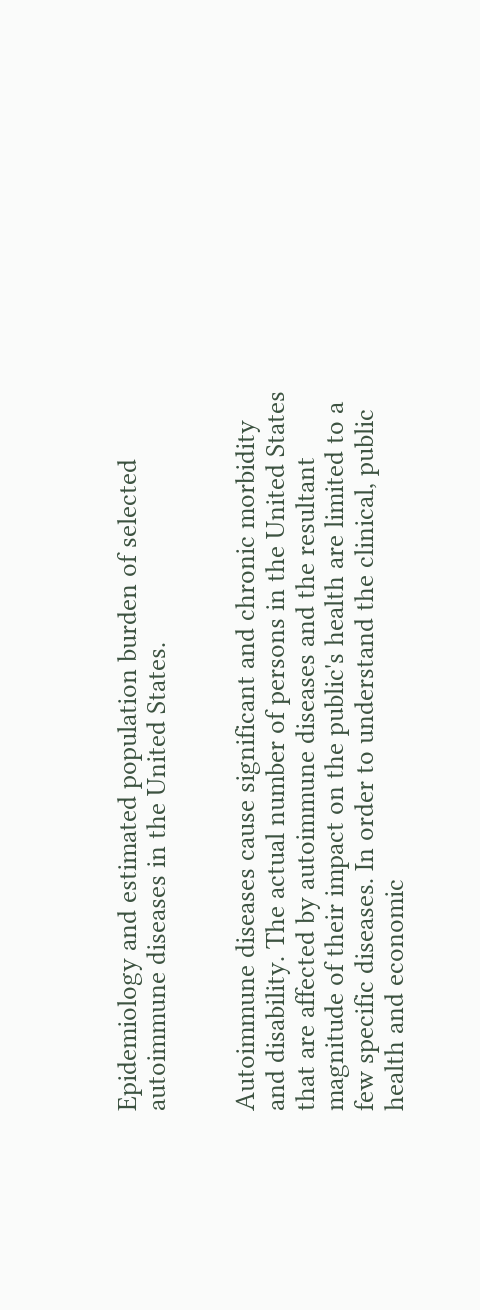Epidemiology and estimated population burden of selected autoimmune diseases in the United States.


Autoimmune diseases cause significant and chronic morbidity and disability. The actual number of persons in the United States that are affected by autoimmune diseases and the resultant magnitude of their impact on the public's health are limited to a few specific diseases. In order to understand the clinical, public health and economic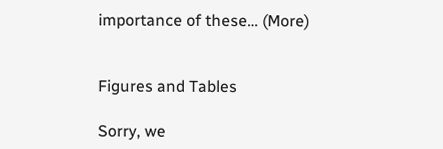importance of these… (More)


Figures and Tables

Sorry, we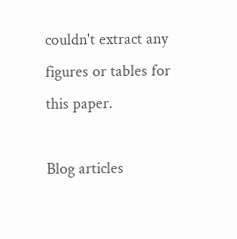couldn't extract any figures or tables for this paper.

Blog articles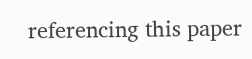referencing this paper